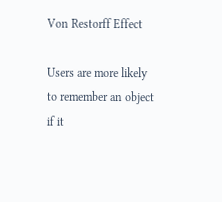Von Restorff Effect

Users are more likely to remember an object if it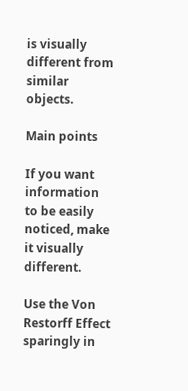is visually different from similar objects.

Main points

If you want information to be easily noticed, make it visually different.

Use the Von Restorff Effect sparingly in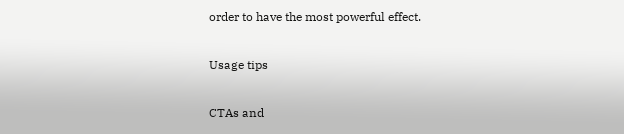order to have the most powerful effect.

Usage tips

CTAs and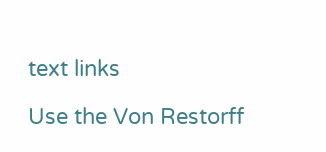text links

Use the Von Restorff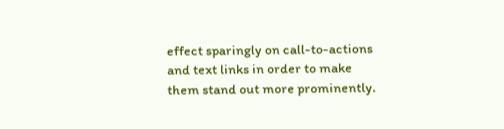effect sparingly on call-to-actions and text links in order to make them stand out more prominently.